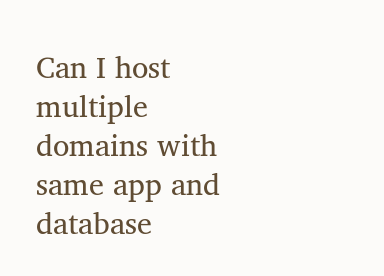Can I host multiple domains with same app and database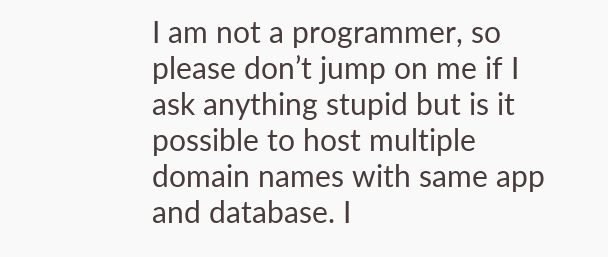I am not a programmer, so please don’t jump on me if I ask anything stupid but is it possible to host multiple domain names with same app and database. I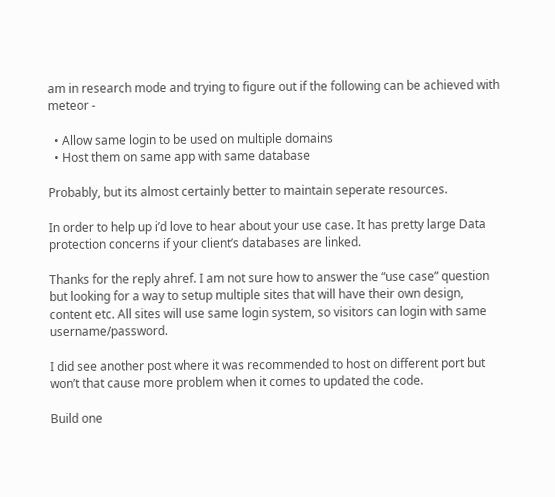am in research mode and trying to figure out if the following can be achieved with meteor -

  • Allow same login to be used on multiple domains
  • Host them on same app with same database

Probably, but its almost certainly better to maintain seperate resources.

In order to help up i’d love to hear about your use case. It has pretty large Data protection concerns if your client’s databases are linked.

Thanks for the reply ahref. I am not sure how to answer the “use case” question but looking for a way to setup multiple sites that will have their own design, content etc. All sites will use same login system, so visitors can login with same username/password.

I did see another post where it was recommended to host on different port but won’t that cause more problem when it comes to updated the code.

Build one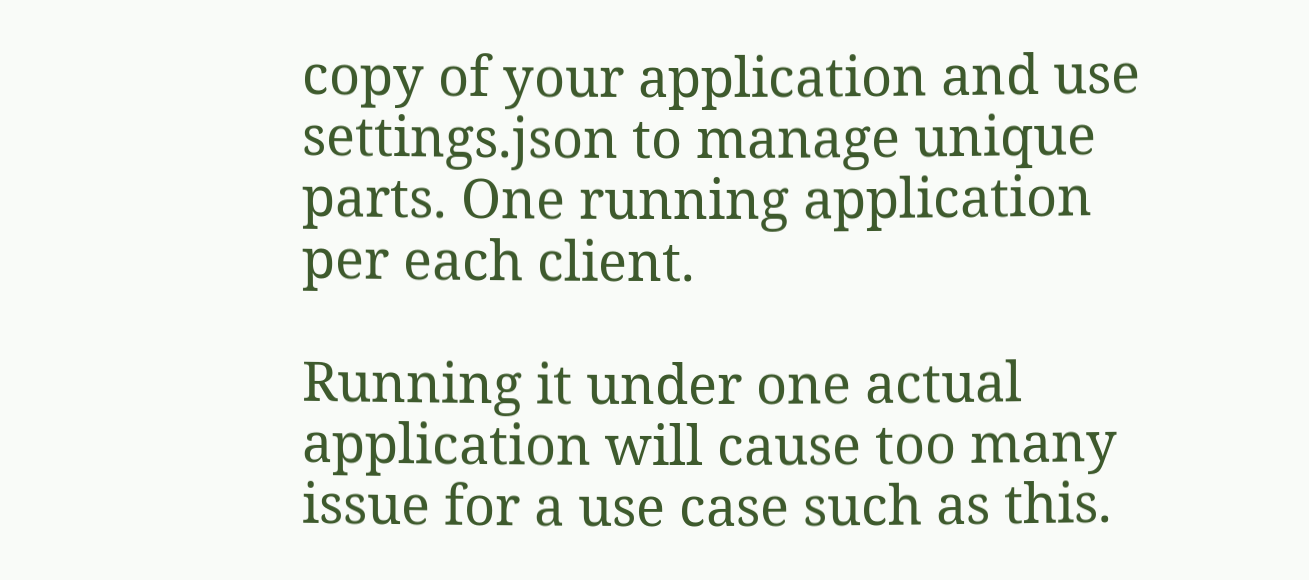copy of your application and use settings.json to manage unique parts. One running application per each client.

Running it under one actual application will cause too many issue for a use case such as this.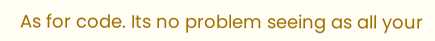As for code. Its no problem seeing as all your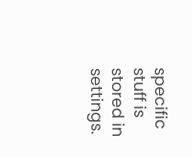specific stuff is stored in settings.